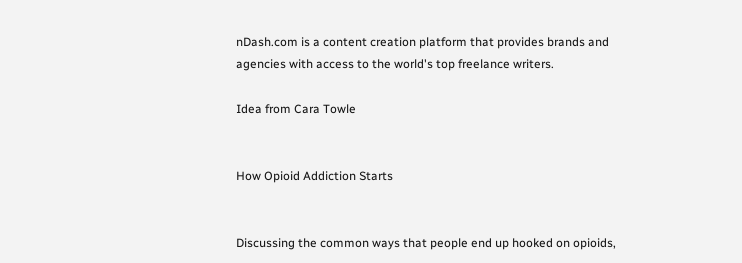nDash.com is a content creation platform that provides brands and agencies with access to the world's top freelance writers.

Idea from Cara Towle


How Opioid Addiction Starts


Discussing the common ways that people end up hooked on opioids,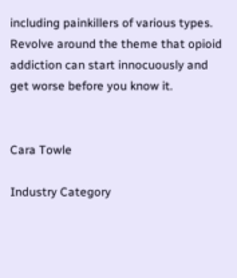including painkillers of various types. Revolve around the theme that opioid addiction can start innocuously and get worse before you know it.


Cara Towle

Industry Category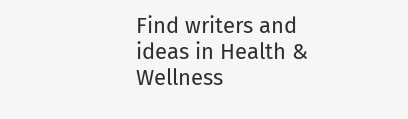Find writers and ideas in Health & Wellness